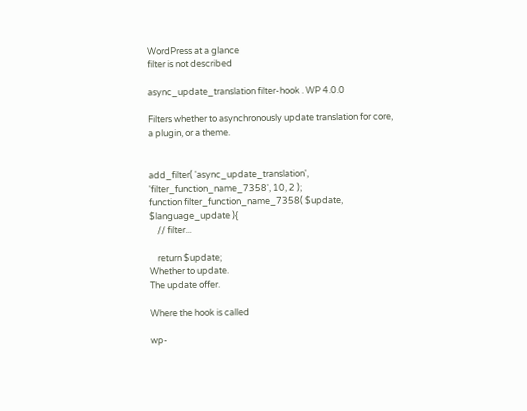WordPress at a glance
filter is not described

async_update_translation filter-hook . WP 4.0.0

Filters whether to asynchronously update translation for core, a plugin, or a theme.


add_filter( 'async_update_translation', 'filter_function_name_7358', 10, 2 );
function filter_function_name_7358( $update, $language_update ){
    // filter...

    return $update;
Whether to update.
The update offer.

Where the hook is called

wp-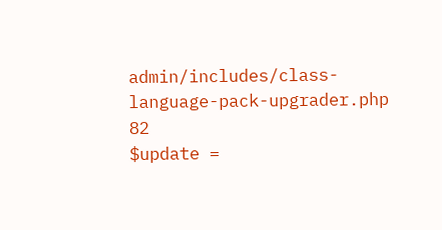admin/includes/class-language-pack-upgrader.php 82
$update =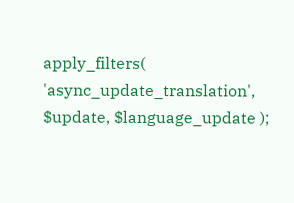apply_filters( 'async_update_translation', $update, $language_update );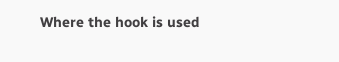Where the hook is used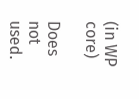(in WP core)

Does not used.